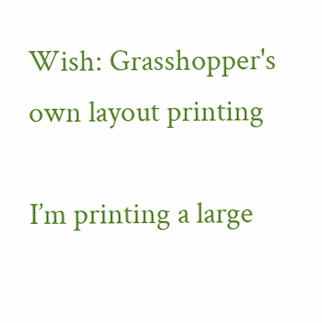Wish: Grasshopper's own layout printing

I’m printing a large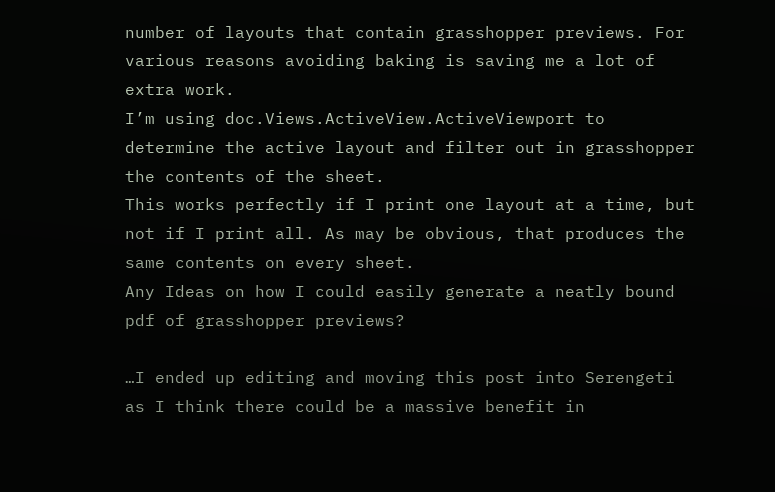number of layouts that contain grasshopper previews. For various reasons avoiding baking is saving me a lot of extra work.
I’m using doc.Views.ActiveView.ActiveViewport to determine the active layout and filter out in grasshopper the contents of the sheet.
This works perfectly if I print one layout at a time, but not if I print all. As may be obvious, that produces the same contents on every sheet.
Any Ideas on how I could easily generate a neatly bound pdf of grasshopper previews?

…I ended up editing and moving this post into Serengeti as I think there could be a massive benefit in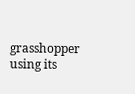grasshopper using its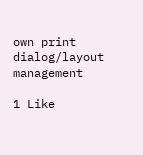own print dialog/layout management

1 Like